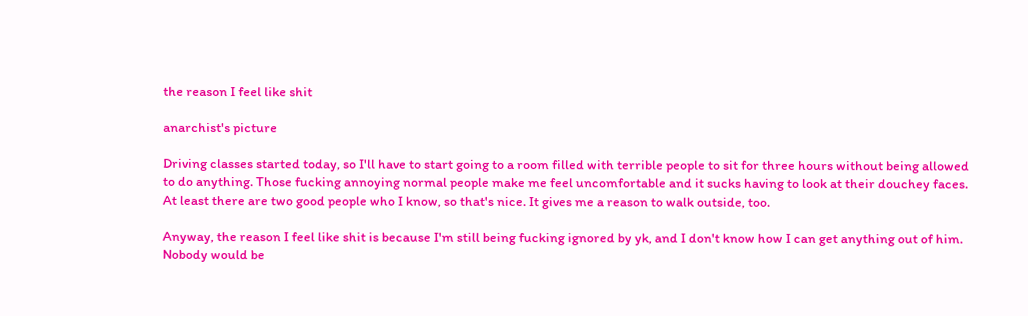the reason I feel like shit

anarchist's picture

Driving classes started today, so I'll have to start going to a room filled with terrible people to sit for three hours without being allowed to do anything. Those fucking annoying normal people make me feel uncomfortable and it sucks having to look at their douchey faces. At least there are two good people who I know, so that's nice. It gives me a reason to walk outside, too.

Anyway, the reason I feel like shit is because I'm still being fucking ignored by yk, and I don't know how I can get anything out of him. Nobody would be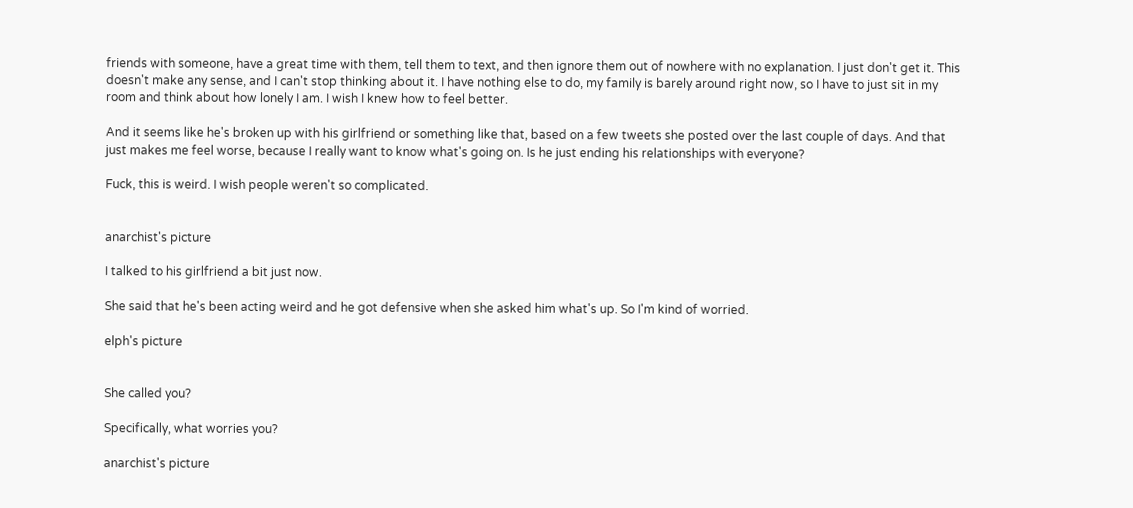friends with someone, have a great time with them, tell them to text, and then ignore them out of nowhere with no explanation. I just don't get it. This doesn't make any sense, and I can't stop thinking about it. I have nothing else to do, my family is barely around right now, so I have to just sit in my room and think about how lonely I am. I wish I knew how to feel better.

And it seems like he's broken up with his girlfriend or something like that, based on a few tweets she posted over the last couple of days. And that just makes me feel worse, because I really want to know what's going on. Is he just ending his relationships with everyone?

Fuck, this is weird. I wish people weren't so complicated.


anarchist's picture

I talked to his girlfriend a bit just now.

She said that he's been acting weird and he got defensive when she asked him what's up. So I'm kind of worried.

elph's picture


She called you?

Specifically, what worries you?

anarchist's picture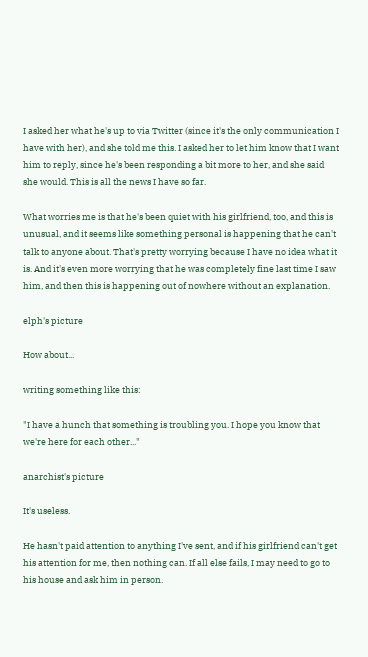I asked her what he's up to via Twitter (since it's the only communication I have with her), and she told me this. I asked her to let him know that I want him to reply, since he's been responding a bit more to her, and she said she would. This is all the news I have so far.

What worries me is that he's been quiet with his girlfriend, too, and this is unusual, and it seems like something personal is happening that he can't talk to anyone about. That's pretty worrying because I have no idea what it is. And it's even more worrying that he was completely fine last time I saw him, and then this is happening out of nowhere without an explanation.

elph's picture

How about...

writing something like this:

"I have a hunch that something is troubling you. I hope you know that we're here for each other..."

anarchist's picture

It's useless.

He hasn't paid attention to anything I've sent, and if his girlfriend can't get his attention for me, then nothing can. If all else fails, I may need to go to his house and ask him in person.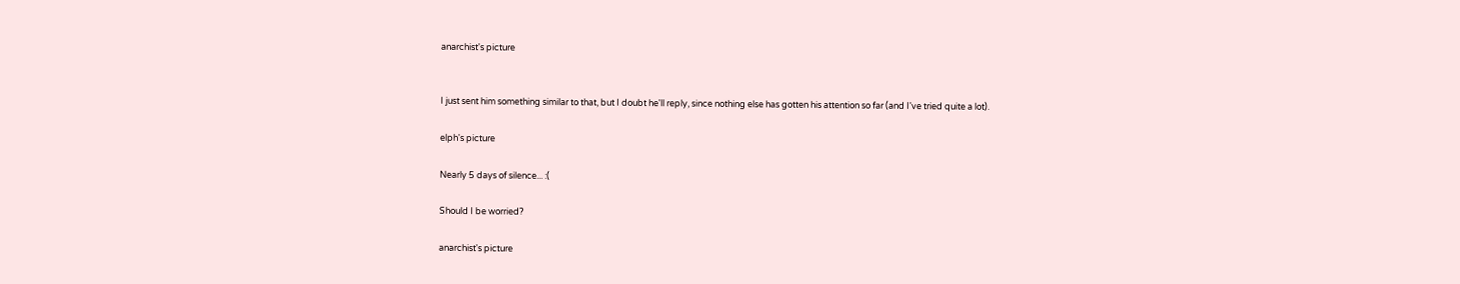anarchist's picture


I just sent him something similar to that, but I doubt he'll reply, since nothing else has gotten his attention so far (and I've tried quite a lot).

elph's picture

Nearly 5 days of silence... :(

Should I be worried?

anarchist's picture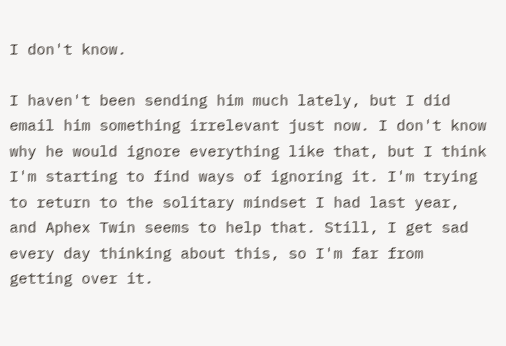I don't know.

I haven't been sending him much lately, but I did email him something irrelevant just now. I don't know why he would ignore everything like that, but I think I'm starting to find ways of ignoring it. I'm trying to return to the solitary mindset I had last year, and Aphex Twin seems to help that. Still, I get sad every day thinking about this, so I'm far from getting over it.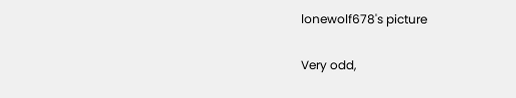lonewolf678's picture

Very odd,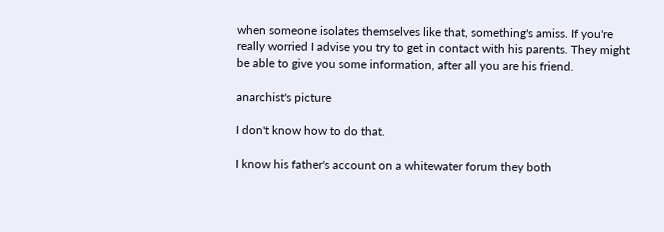when someone isolates themselves like that, something's amiss. If you're really worried I advise you try to get in contact with his parents. They might be able to give you some information, after all you are his friend.

anarchist's picture

I don't know how to do that.

I know his father's account on a whitewater forum they both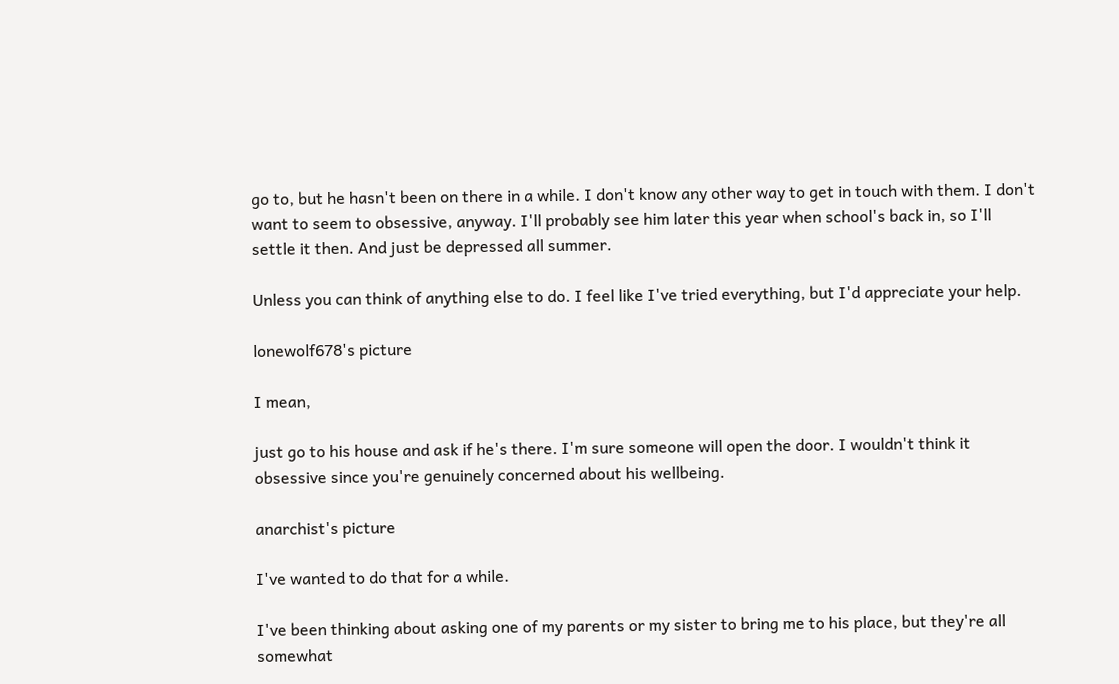go to, but he hasn't been on there in a while. I don't know any other way to get in touch with them. I don't want to seem to obsessive, anyway. I'll probably see him later this year when school's back in, so I'll settle it then. And just be depressed all summer.

Unless you can think of anything else to do. I feel like I've tried everything, but I'd appreciate your help.

lonewolf678's picture

I mean,

just go to his house and ask if he's there. I'm sure someone will open the door. I wouldn't think it obsessive since you're genuinely concerned about his wellbeing.

anarchist's picture

I've wanted to do that for a while.

I've been thinking about asking one of my parents or my sister to bring me to his place, but they're all somewhat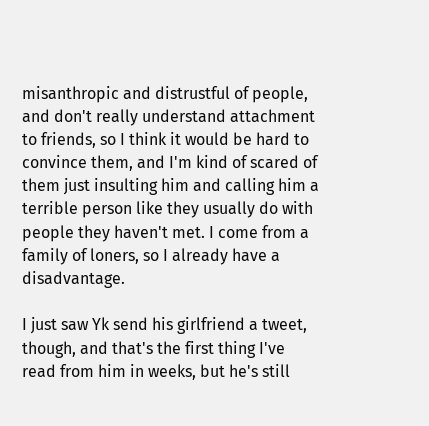misanthropic and distrustful of people, and don't really understand attachment to friends, so I think it would be hard to convince them, and I'm kind of scared of them just insulting him and calling him a terrible person like they usually do with people they haven't met. I come from a family of loners, so I already have a disadvantage.

I just saw Yk send his girlfriend a tweet, though, and that's the first thing I've read from him in weeks, but he's still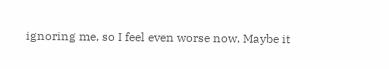ignoring me, so I feel even worse now. Maybe it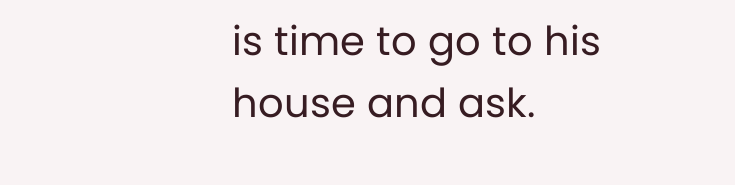is time to go to his house and ask.